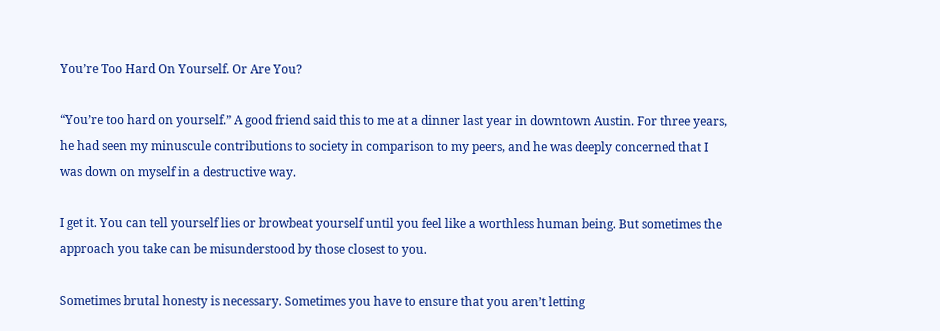You’re Too Hard On Yourself. Or Are You?

“You’re too hard on yourself.” A good friend said this to me at a dinner last year in downtown Austin. For three years, he had seen my minuscule contributions to society in comparison to my peers, and he was deeply concerned that I was down on myself in a destructive way.

I get it. You can tell yourself lies or browbeat yourself until you feel like a worthless human being. But sometimes the approach you take can be misunderstood by those closest to you.

Sometimes brutal honesty is necessary. Sometimes you have to ensure that you aren’t letting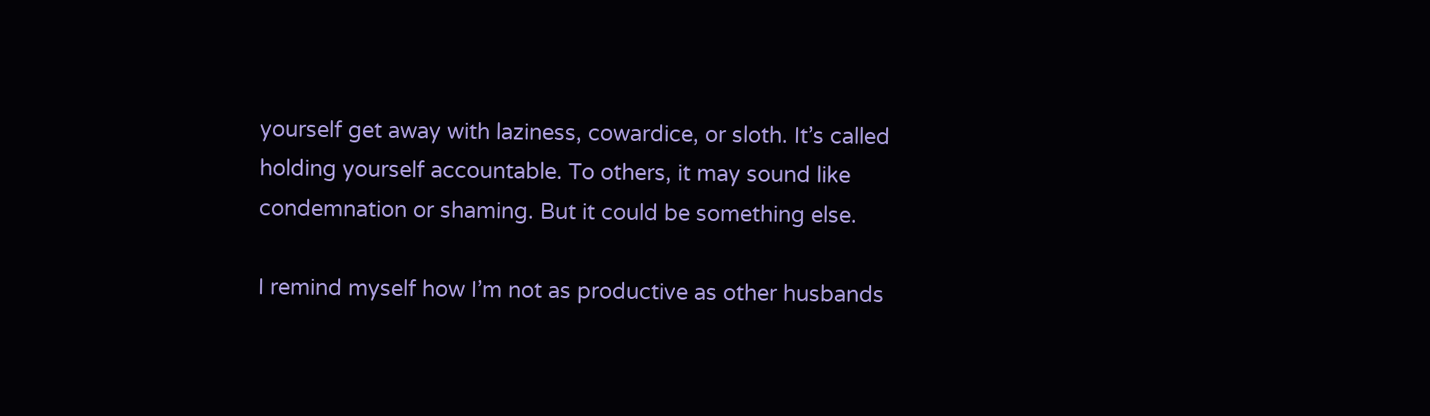yourself get away with laziness, cowardice, or sloth. It’s called holding yourself accountable. To others, it may sound like condemnation or shaming. But it could be something else.

I remind myself how I’m not as productive as other husbands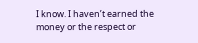I know. I haven’t earned the money or the respect or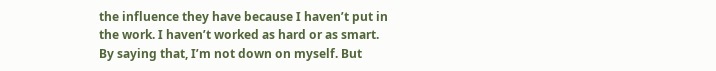the influence they have because I haven’t put in the work. I haven’t worked as hard or as smart. By saying that, I’m not down on myself. But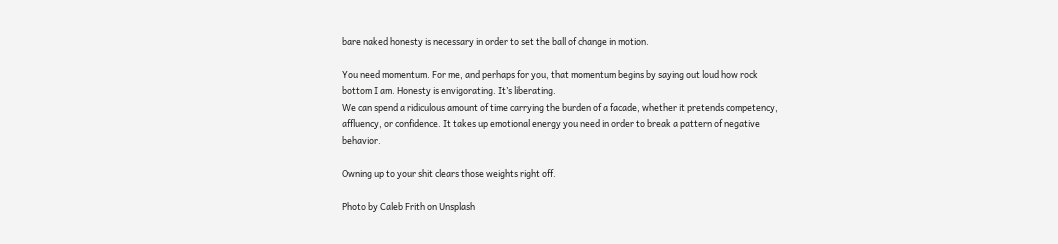bare naked honesty is necessary in order to set the ball of change in motion.

You need momentum. For me, and perhaps for you, that momentum begins by saying out loud how rock bottom I am. Honesty is envigorating. It’s liberating.
We can spend a ridiculous amount of time carrying the burden of a facade, whether it pretends competency, affluency, or confidence. It takes up emotional energy you need in order to break a pattern of negative behavior.

Owning up to your shit clears those weights right off.

Photo by Caleb Frith on Unsplash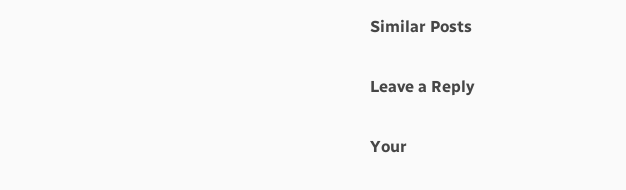Similar Posts

Leave a Reply

Your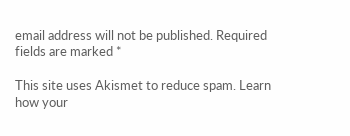email address will not be published. Required fields are marked *

This site uses Akismet to reduce spam. Learn how your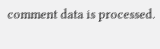comment data is processed.